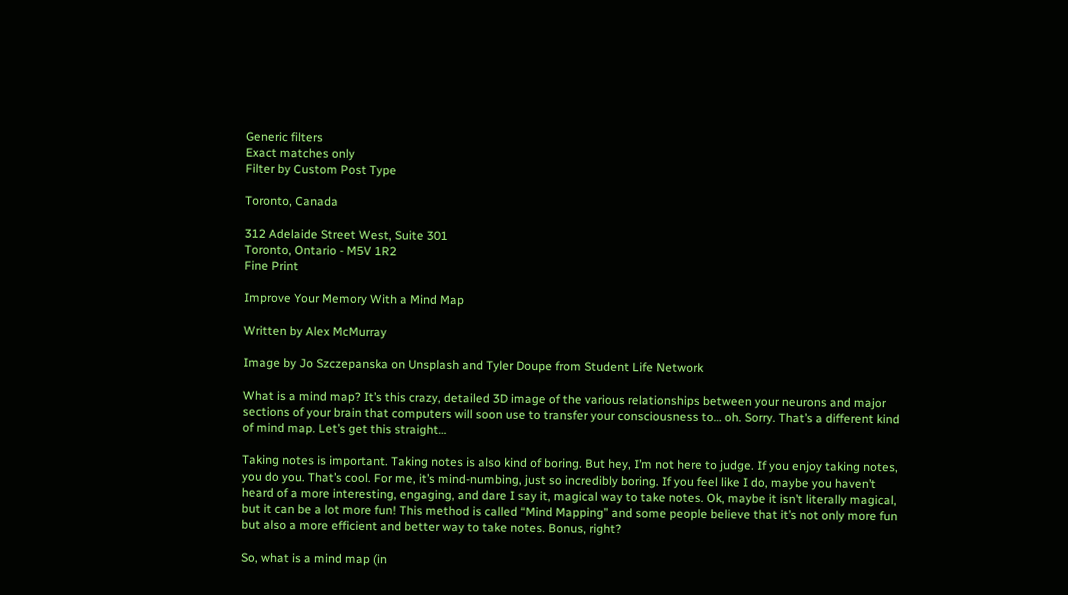Generic filters
Exact matches only
Filter by Custom Post Type

Toronto, Canada

312 Adelaide Street West, Suite 301
Toronto, Ontario - M5V 1R2
Fine Print

Improve Your Memory With a Mind Map

Written by Alex McMurray

Image by Jo Szczepanska on Unsplash and Tyler Doupe from Student Life Network

What is a mind map? It’s this crazy, detailed 3D image of the various relationships between your neurons and major sections of your brain that computers will soon use to transfer your consciousness to… oh. Sorry. That’s a different kind of mind map. Let’s get this straight…

Taking notes is important. Taking notes is also kind of boring. But hey, I’m not here to judge. If you enjoy taking notes, you do you. That’s cool. For me, it’s mind-numbing, just so incredibly boring. If you feel like I do, maybe you haven’t heard of a more interesting, engaging, and dare I say it, magical way to take notes. Ok, maybe it isn’t literally magical, but it can be a lot more fun! This method is called “Mind Mapping” and some people believe that it’s not only more fun but also a more efficient and better way to take notes. Bonus, right?

So, what is a mind map (in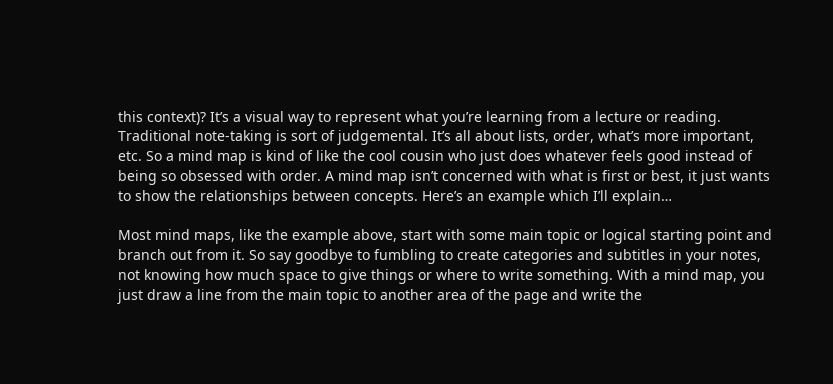this context)? It’s a visual way to represent what you’re learning from a lecture or reading. Traditional note-taking is sort of judgemental. It’s all about lists, order, what’s more important, etc. So a mind map is kind of like the cool cousin who just does whatever feels good instead of being so obsessed with order. A mind map isn’t concerned with what is first or best, it just wants to show the relationships between concepts. Here’s an example which I’ll explain…

Most mind maps, like the example above, start with some main topic or logical starting point and branch out from it. So say goodbye to fumbling to create categories and subtitles in your notes, not knowing how much space to give things or where to write something. With a mind map, you just draw a line from the main topic to another area of the page and write the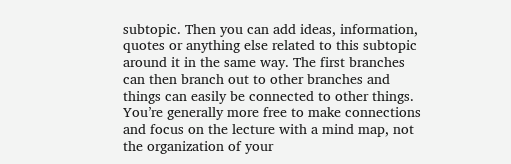subtopic. Then you can add ideas, information, quotes or anything else related to this subtopic around it in the same way. The first branches can then branch out to other branches and things can easily be connected to other things. You’re generally more free to make connections and focus on the lecture with a mind map, not the organization of your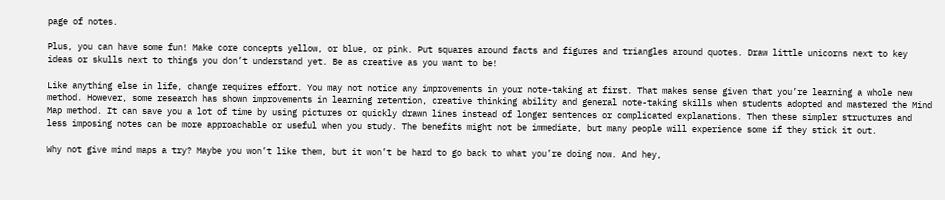page of notes.

Plus, you can have some fun! Make core concepts yellow, or blue, or pink. Put squares around facts and figures and triangles around quotes. Draw little unicorns next to key ideas or skulls next to things you don’t understand yet. Be as creative as you want to be!

Like anything else in life, change requires effort. You may not notice any improvements in your note-taking at first. That makes sense given that you’re learning a whole new method. However, some research has shown improvements in learning retention, creative thinking ability and general note-taking skills when students adopted and mastered the Mind Map method. It can save you a lot of time by using pictures or quickly drawn lines instead of longer sentences or complicated explanations. Then these simpler structures and less imposing notes can be more approachable or useful when you study. The benefits might not be immediate, but many people will experience some if they stick it out.

Why not give mind maps a try? Maybe you won’t like them, but it won’t be hard to go back to what you’re doing now. And hey,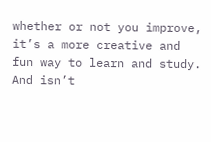whether or not you improve, it’s a more creative and fun way to learn and study. And isn’t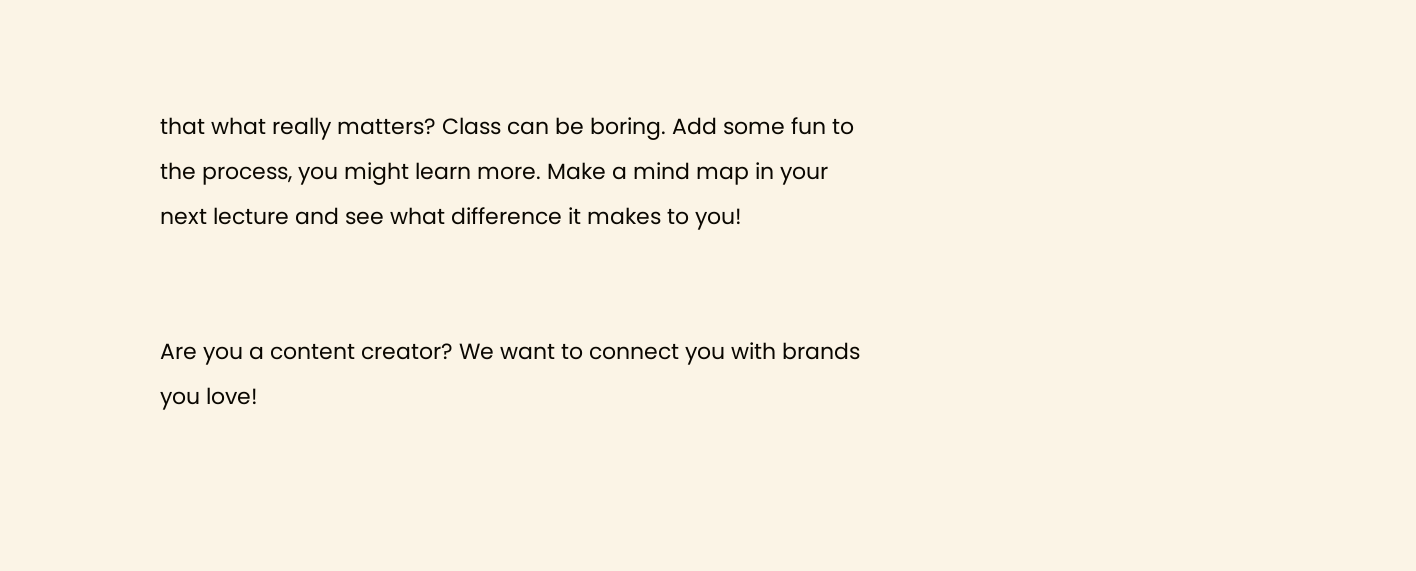that what really matters? Class can be boring. Add some fun to the process, you might learn more. Make a mind map in your next lecture and see what difference it makes to you!


Are you a content creator? We want to connect you with brands you love!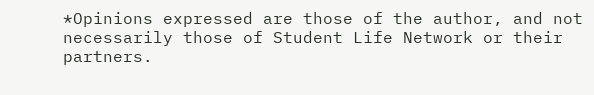*Opinions expressed are those of the author, and not necessarily those of Student Life Network or their partners.